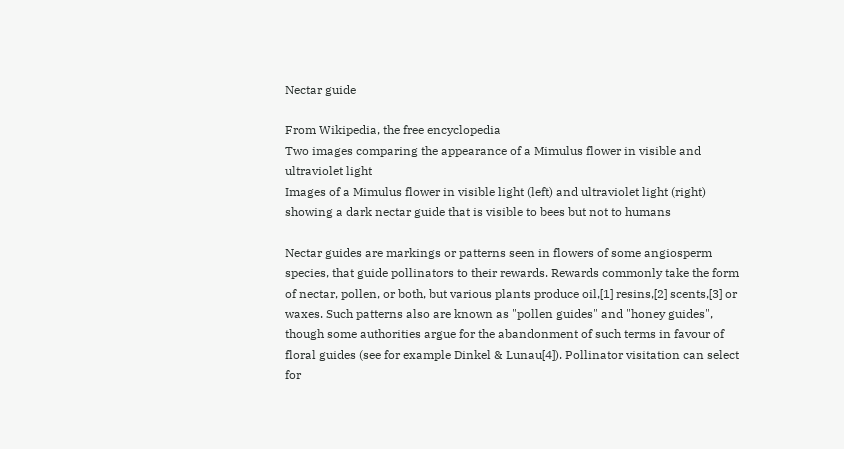Nectar guide

From Wikipedia, the free encyclopedia
Two images comparing the appearance of a Mimulus flower in visible and ultraviolet light
Images of a Mimulus flower in visible light (left) and ultraviolet light (right) showing a dark nectar guide that is visible to bees but not to humans

Nectar guides are markings or patterns seen in flowers of some angiosperm species, that guide pollinators to their rewards. Rewards commonly take the form of nectar, pollen, or both, but various plants produce oil,[1] resins,[2] scents,[3] or waxes. Such patterns also are known as "pollen guides" and "honey guides", though some authorities argue for the abandonment of such terms in favour of floral guides (see for example Dinkel & Lunau[4]). Pollinator visitation can select for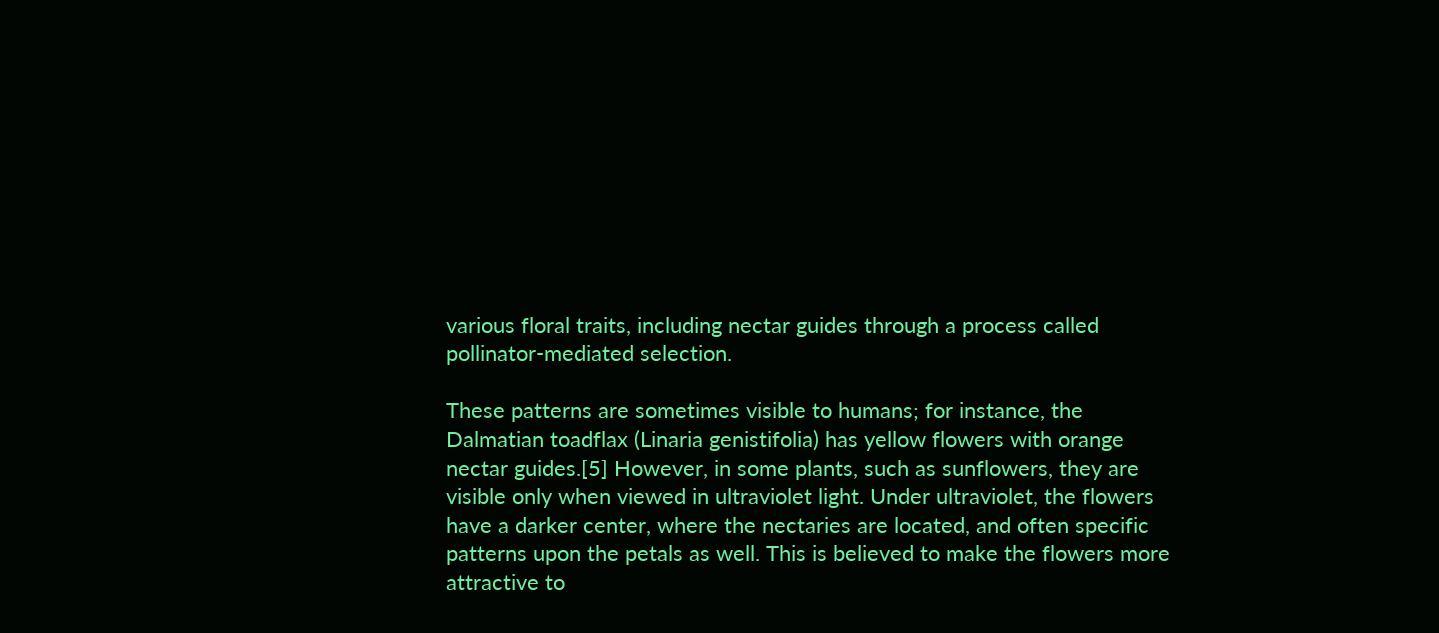various floral traits, including nectar guides through a process called pollinator-mediated selection.

These patterns are sometimes visible to humans; for instance, the Dalmatian toadflax (Linaria genistifolia) has yellow flowers with orange nectar guides.[5] However, in some plants, such as sunflowers, they are visible only when viewed in ultraviolet light. Under ultraviolet, the flowers have a darker center, where the nectaries are located, and often specific patterns upon the petals as well. This is believed to make the flowers more attractive to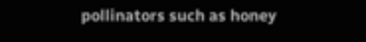pollinators such as honey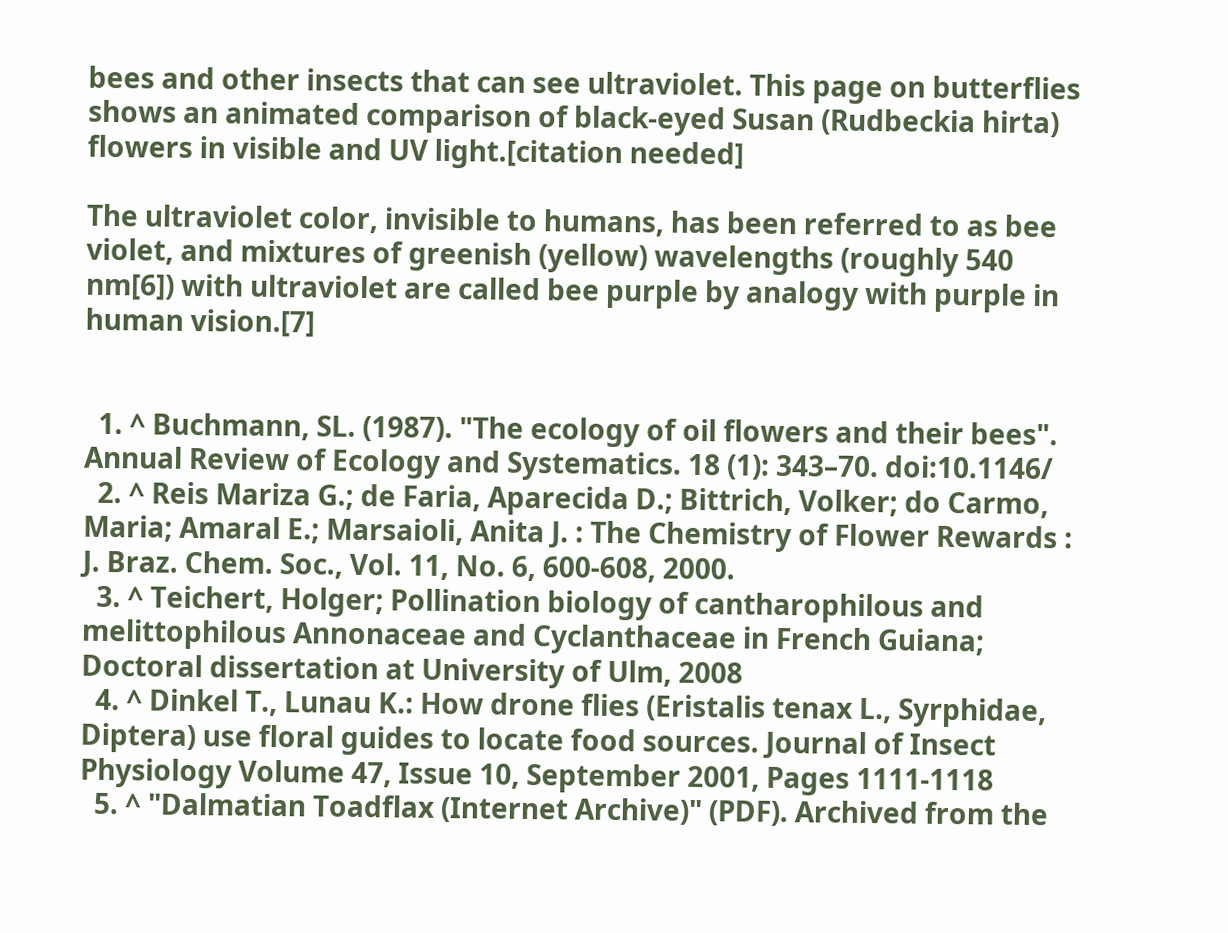bees and other insects that can see ultraviolet. This page on butterflies shows an animated comparison of black-eyed Susan (Rudbeckia hirta) flowers in visible and UV light.[citation needed]

The ultraviolet color, invisible to humans, has been referred to as bee violet, and mixtures of greenish (yellow) wavelengths (roughly 540 nm[6]) with ultraviolet are called bee purple by analogy with purple in human vision.[7]


  1. ^ Buchmann, SL. (1987). "The ecology of oil flowers and their bees". Annual Review of Ecology and Systematics. 18 (1): 343–70. doi:10.1146/
  2. ^ Reis Mariza G.; de Faria, Aparecida D.; Bittrich, Volker; do Carmo, Maria; Amaral E.; Marsaioli, Anita J. : The Chemistry of Flower Rewards : J. Braz. Chem. Soc., Vol. 11, No. 6, 600-608, 2000.
  3. ^ Teichert, Holger; Pollination biology of cantharophilous and melittophilous Annonaceae and Cyclanthaceae in French Guiana; Doctoral dissertation at University of Ulm, 2008
  4. ^ Dinkel T., Lunau K.: How drone flies (Eristalis tenax L., Syrphidae, Diptera) use floral guides to locate food sources. Journal of Insect Physiology Volume 47, Issue 10, September 2001, Pages 1111-1118
  5. ^ "Dalmatian Toadflax (Internet Archive)" (PDF). Archived from the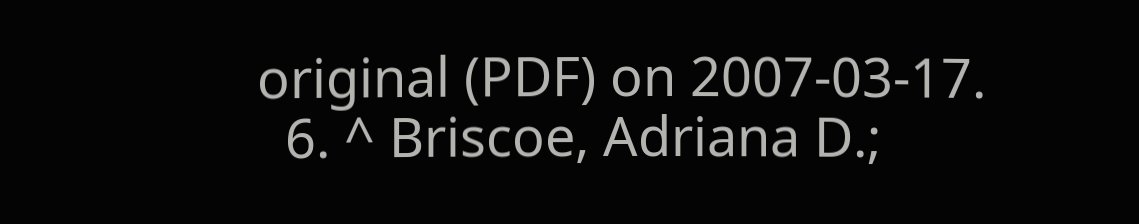original (PDF) on 2007-03-17.
  6. ^ Briscoe, Adriana D.;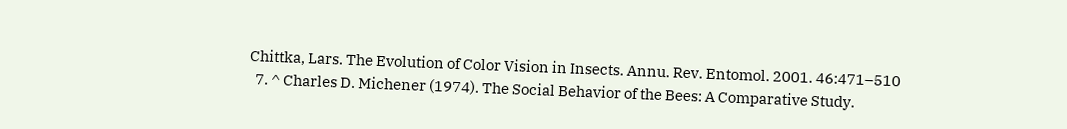Chittka, Lars. The Evolution of Color Vision in Insects. Annu. Rev. Entomol. 2001. 46:471–510
  7. ^ Charles D. Michener (1974). The Social Behavior of the Bees: A Comparative Study.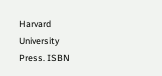Harvard University Press. ISBN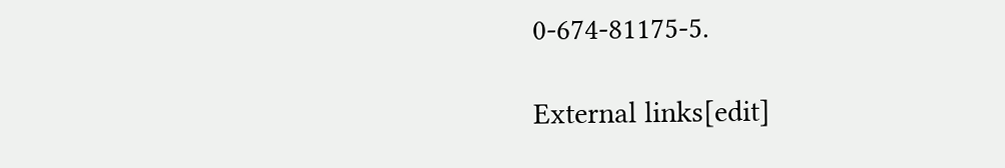0-674-81175-5.

External links[edit]